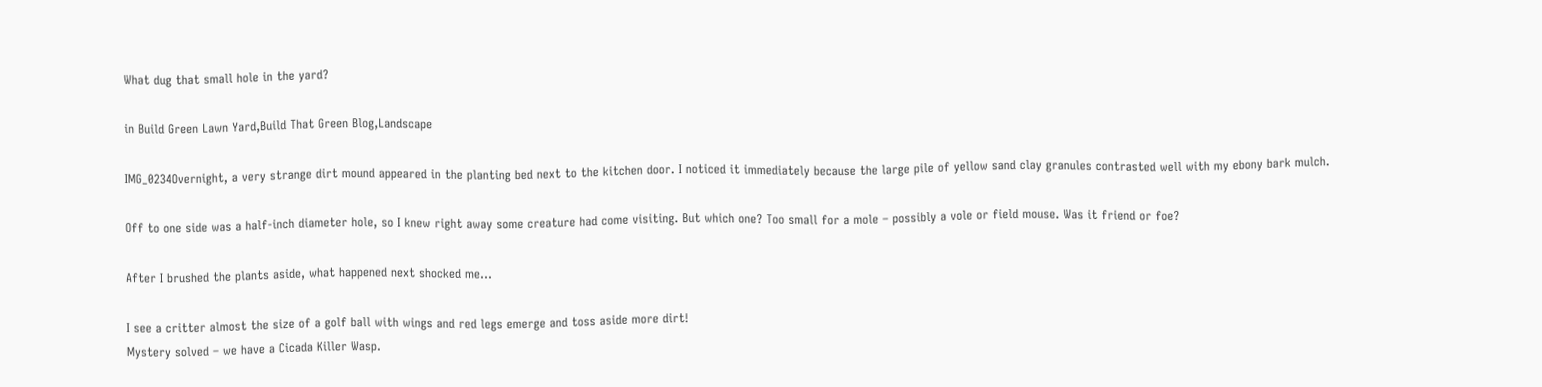What dug that small hole in the yard?

in Build Green Lawn Yard,Build That Green Blog,Landscape

IMG_0234Overnight, a very strange dirt mound appeared in the planting bed next to the kitchen door. I noticed it immediately because the large pile of yellow sand clay granules contrasted well with my ebony bark mulch.

Off to one side was a half-inch diameter hole, so I knew right away some creature had come visiting. But which one? Too small for a mole – possibly a vole or field mouse. Was it friend or foe?

After I brushed the plants aside, what happened next shocked me…

I see a critter almost the size of a golf ball with wings and red legs emerge and toss aside more dirt!
Mystery solved – we have a Cicada Killer Wasp.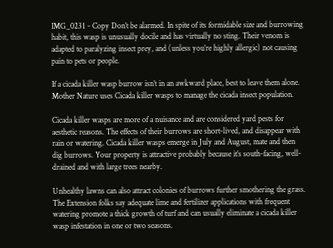IMG_0231 - Copy Don’t be alarmed. In spite of its formidable size and burrowing habit, this wasp is unusually docile and has virtually no sting. Their venom is adapted to paralyzing insect prey, and (unless you’re highly allergic) not causing pain to pets or people.

If a cicada killer wasp burrow isn’t in an awkward place, best to leave them alone. Mother Nature uses Cicada killer wasps to manage the cicada insect population.

Cicada killer wasps are more of a nuisance and are considered yard pests for aesthetic reasons. The effects of their burrows are short-lived, and disappear with rain or watering. Cicada killer wasps emerge in July and August, mate and then dig burrows. Your property is attractive probably because it’s south-facing, well-drained and with large trees nearby.

Unhealthy lawns can also attract colonies of burrows further smothering the grass. The Extension folks say adequate lime and fertilizer applications with frequent watering promote a thick growth of turf and can usually eliminate a cicada killer wasp infestation in one or two seasons.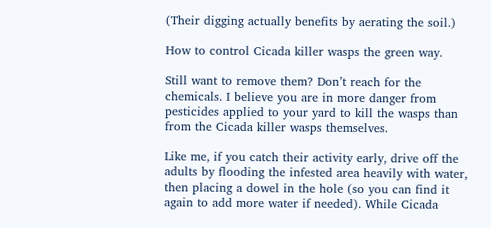(Their digging actually benefits by aerating the soil.)

How to control Cicada killer wasps the green way.

Still want to remove them? Don’t reach for the chemicals. I believe you are in more danger from pesticides applied to your yard to kill the wasps than from the Cicada killer wasps themselves.

Like me, if you catch their activity early, drive off the adults by flooding the infested area heavily with water, then placing a dowel in the hole (so you can find it again to add more water if needed). While Cicada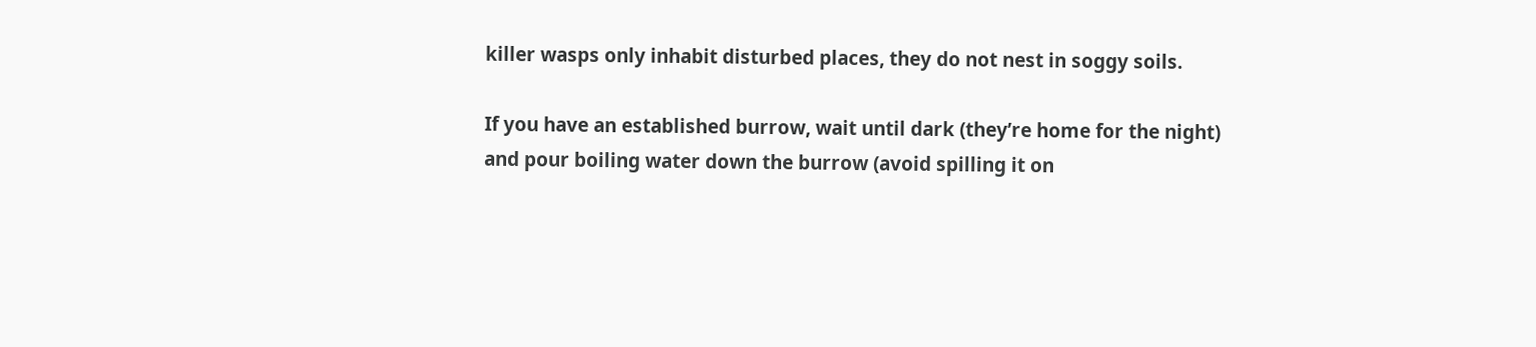killer wasps only inhabit disturbed places, they do not nest in soggy soils.

If you have an established burrow, wait until dark (they’re home for the night) and pour boiling water down the burrow (avoid spilling it on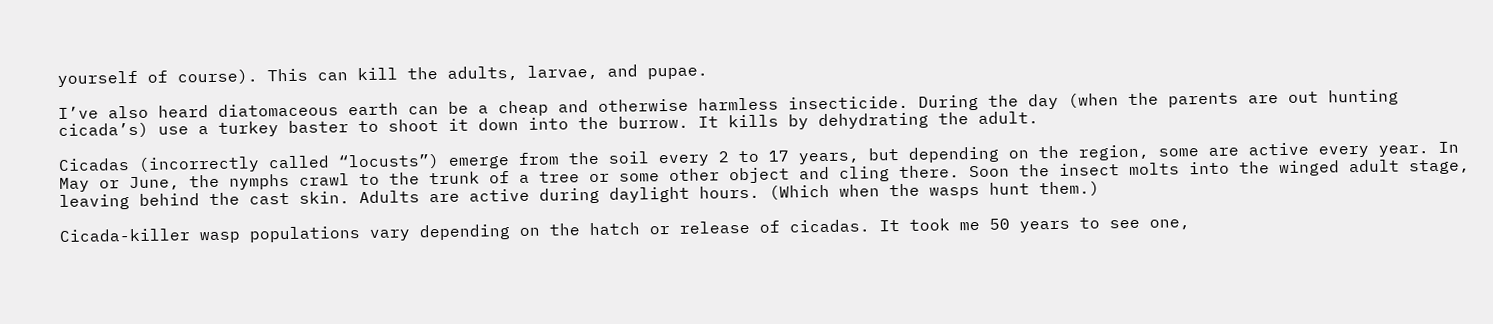yourself of course). This can kill the adults, larvae, and pupae.

I’ve also heard diatomaceous earth can be a cheap and otherwise harmless insecticide. During the day (when the parents are out hunting cicada’s) use a turkey baster to shoot it down into the burrow. It kills by dehydrating the adult.

Cicadas (incorrectly called “locusts”) emerge from the soil every 2 to 17 years, but depending on the region, some are active every year. In May or June, the nymphs crawl to the trunk of a tree or some other object and cling there. Soon the insect molts into the winged adult stage, leaving behind the cast skin. Adults are active during daylight hours. (Which when the wasps hunt them.)

Cicada-killer wasp populations vary depending on the hatch or release of cicadas. It took me 50 years to see one,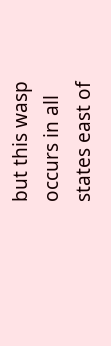but this wasp occurs in all states east of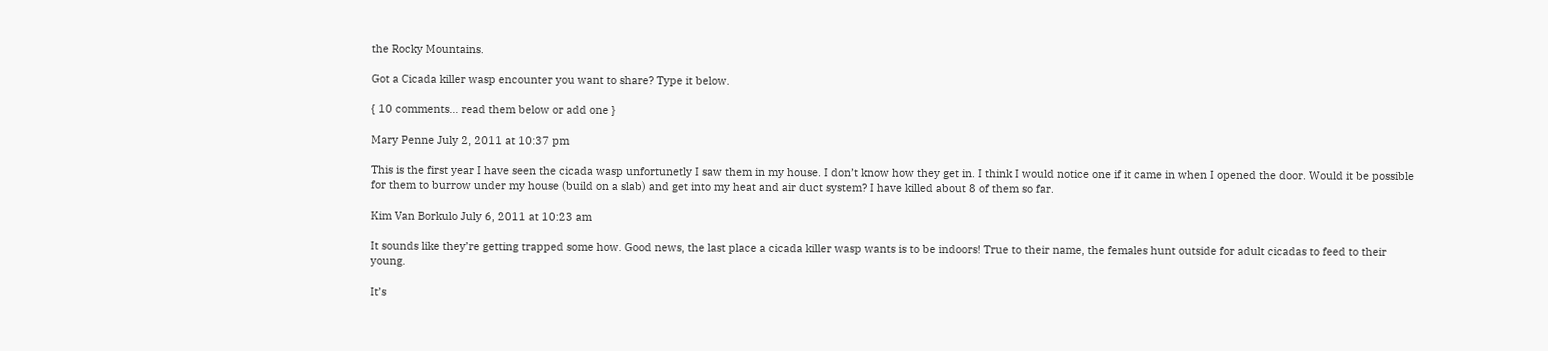the Rocky Mountains.

Got a Cicada killer wasp encounter you want to share? Type it below.

{ 10 comments… read them below or add one }

Mary Penne July 2, 2011 at 10:37 pm

This is the first year I have seen the cicada wasp unfortunetly I saw them in my house. I don’t know how they get in. I think I would notice one if it came in when I opened the door. Would it be possible for them to burrow under my house (build on a slab) and get into my heat and air duct system? I have killed about 8 of them so far.

Kim Van Borkulo July 6, 2011 at 10:23 am

It sounds like they’re getting trapped some how. Good news, the last place a cicada killer wasp wants is to be indoors! True to their name, the females hunt outside for adult cicadas to feed to their young.

It’s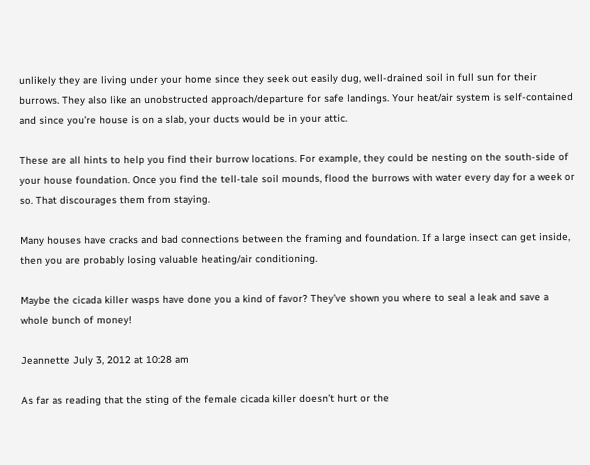unlikely they are living under your home since they seek out easily dug, well-drained soil in full sun for their burrows. They also like an unobstructed approach/departure for safe landings. Your heat/air system is self-contained and since you’re house is on a slab, your ducts would be in your attic.

These are all hints to help you find their burrow locations. For example, they could be nesting on the south-side of your house foundation. Once you find the tell-tale soil mounds, flood the burrows with water every day for a week or so. That discourages them from staying.

Many houses have cracks and bad connections between the framing and foundation. If a large insect can get inside, then you are probably losing valuable heating/air conditioning.

Maybe the cicada killer wasps have done you a kind of favor? They’ve shown you where to seal a leak and save a whole bunch of money!

Jeannette July 3, 2012 at 10:28 am

As far as reading that the sting of the female cicada killer doesn’t hurt or the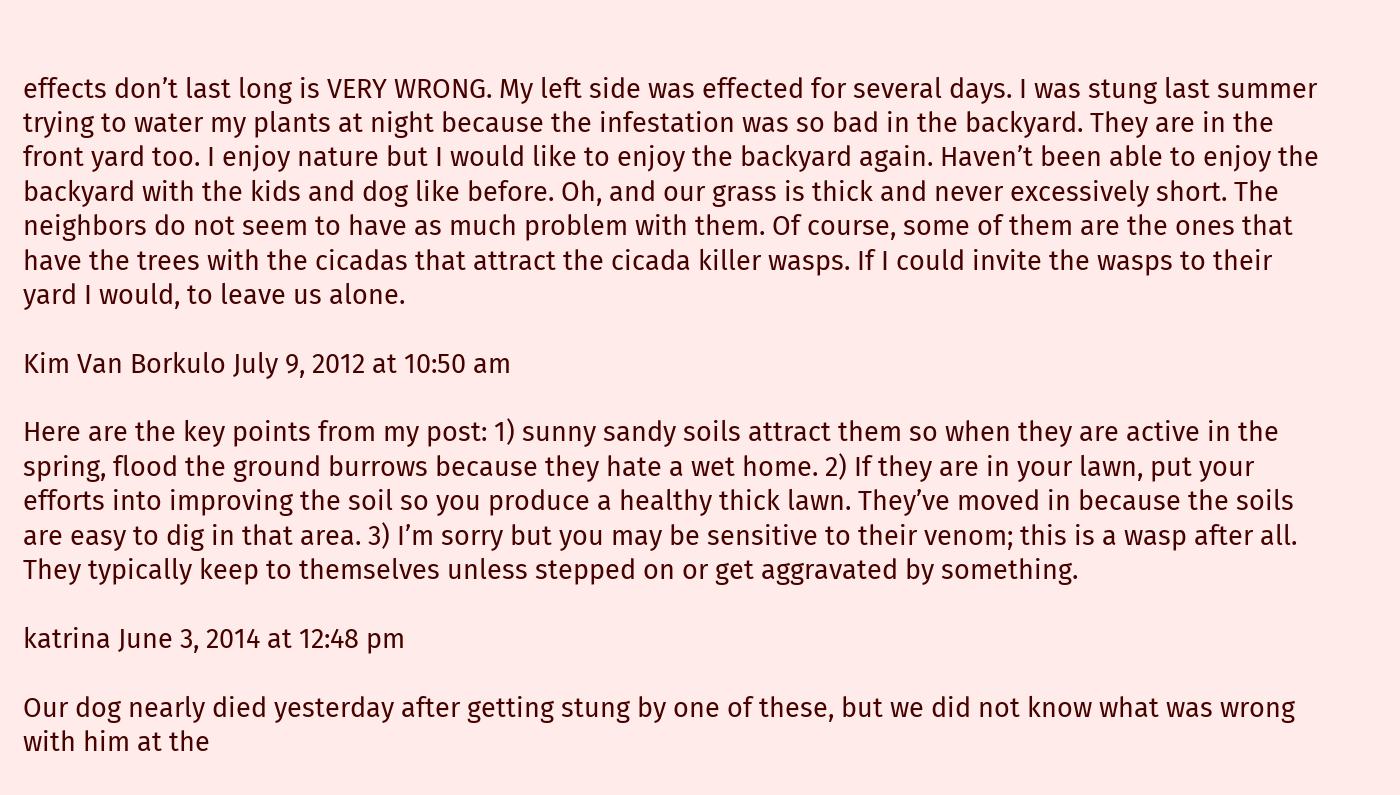effects don’t last long is VERY WRONG. My left side was effected for several days. I was stung last summer trying to water my plants at night because the infestation was so bad in the backyard. They are in the front yard too. I enjoy nature but I would like to enjoy the backyard again. Haven’t been able to enjoy the backyard with the kids and dog like before. Oh, and our grass is thick and never excessively short. The neighbors do not seem to have as much problem with them. Of course, some of them are the ones that have the trees with the cicadas that attract the cicada killer wasps. If I could invite the wasps to their yard I would, to leave us alone.

Kim Van Borkulo July 9, 2012 at 10:50 am

Here are the key points from my post: 1) sunny sandy soils attract them so when they are active in the spring, flood the ground burrows because they hate a wet home. 2) If they are in your lawn, put your efforts into improving the soil so you produce a healthy thick lawn. They’ve moved in because the soils are easy to dig in that area. 3) I’m sorry but you may be sensitive to their venom; this is a wasp after all. They typically keep to themselves unless stepped on or get aggravated by something.

katrina June 3, 2014 at 12:48 pm

Our dog nearly died yesterday after getting stung by one of these, but we did not know what was wrong with him at the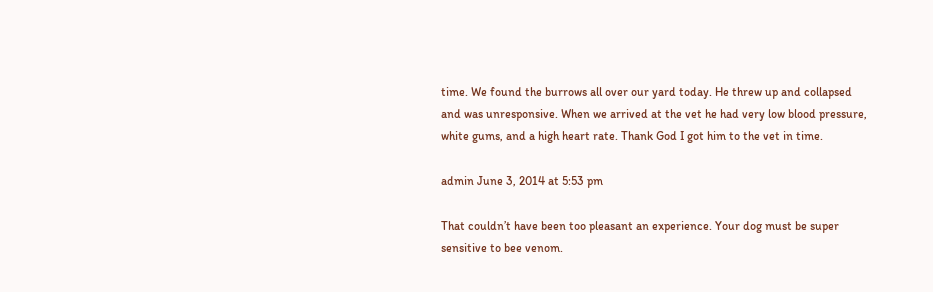time. We found the burrows all over our yard today. He threw up and collapsed and was unresponsive. When we arrived at the vet he had very low blood pressure, white gums, and a high heart rate. Thank God I got him to the vet in time.

admin June 3, 2014 at 5:53 pm

That couldn’t have been too pleasant an experience. Your dog must be super sensitive to bee venom.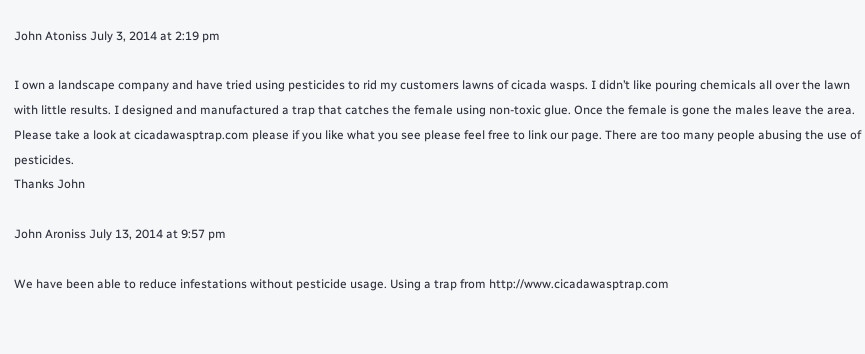John Atoniss July 3, 2014 at 2:19 pm

I own a landscape company and have tried using pesticides to rid my customers lawns of cicada wasps. I didn’t like pouring chemicals all over the lawn with little results. I designed and manufactured a trap that catches the female using non-toxic glue. Once the female is gone the males leave the area. Please take a look at cicadawasptrap.com please if you like what you see please feel free to link our page. There are too many people abusing the use of pesticides.
Thanks John

John Aroniss July 13, 2014 at 9:57 pm

We have been able to reduce infestations without pesticide usage. Using a trap from http://www.cicadawasptrap.com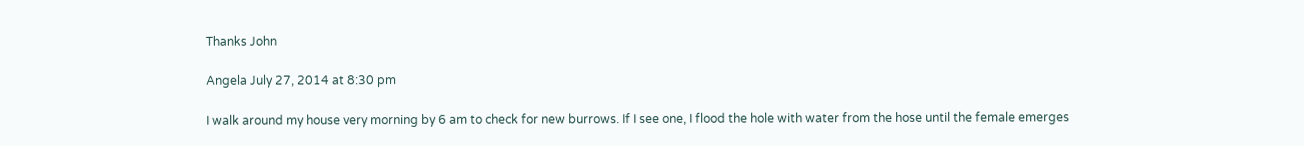Thanks John

Angela July 27, 2014 at 8:30 pm

I walk around my house very morning by 6 am to check for new burrows. If I see one, I flood the hole with water from the hose until the female emerges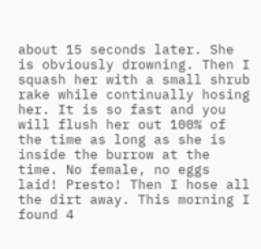about 15 seconds later. She is obviously drowning. Then I squash her with a small shrub rake while continually hosing her. It is so fast and you will flush her out 100% of the time as long as she is inside the burrow at the time. No female, no eggs laid! Presto! Then I hose all the dirt away. This morning I found 4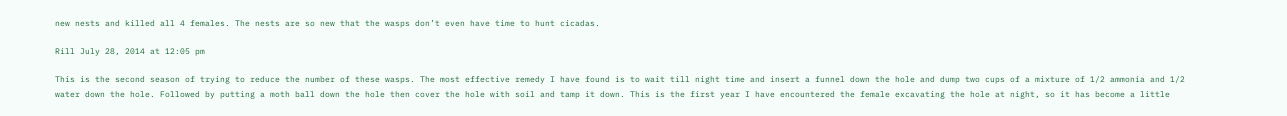new nests and killed all 4 females. The nests are so new that the wasps don’t even have time to hunt cicadas.

Rill July 28, 2014 at 12:05 pm

This is the second season of trying to reduce the number of these wasps. The most effective remedy I have found is to wait till night time and insert a funnel down the hole and dump two cups of a mixture of 1/2 ammonia and 1/2 water down the hole. Followed by putting a moth ball down the hole then cover the hole with soil and tamp it down. This is the first year I have encountered the female excavating the hole at night, so it has become a little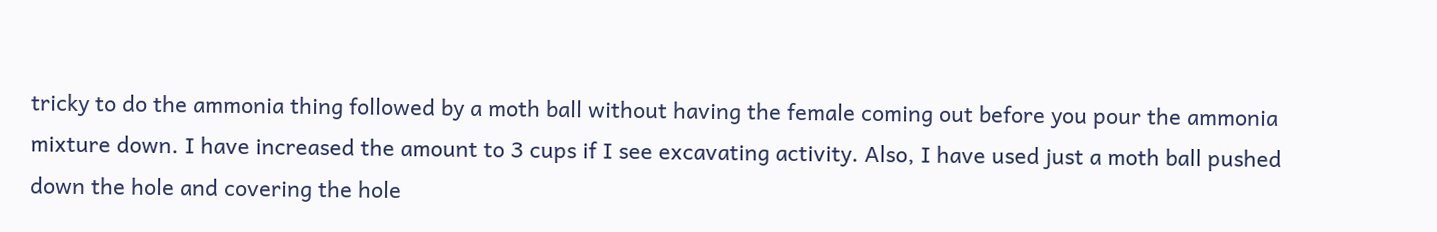tricky to do the ammonia thing followed by a moth ball without having the female coming out before you pour the ammonia mixture down. I have increased the amount to 3 cups if I see excavating activity. Also, I have used just a moth ball pushed down the hole and covering the hole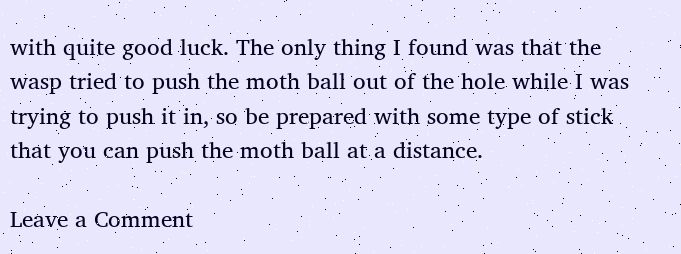with quite good luck. The only thing I found was that the wasp tried to push the moth ball out of the hole while I was trying to push it in, so be prepared with some type of stick that you can push the moth ball at a distance.

Leave a Comment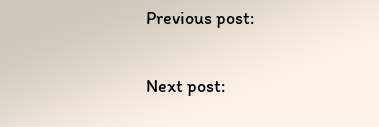Previous post:

Next post: